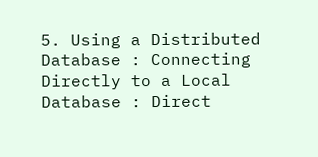5. Using a Distributed Database : Connecting Directly to a Local Database : Direct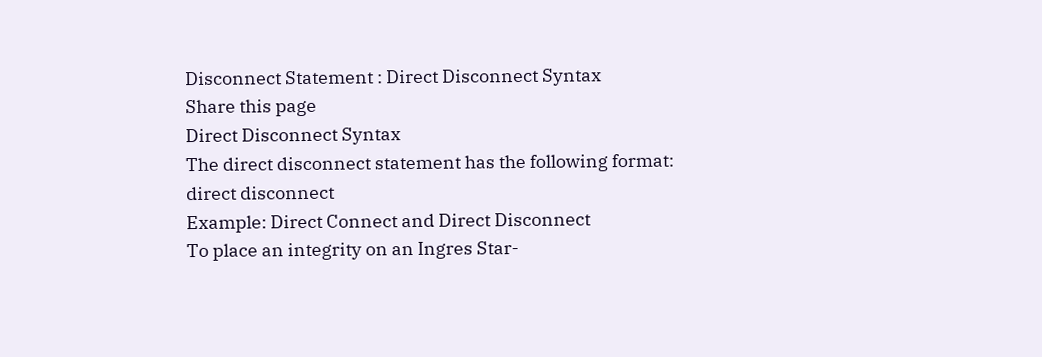Disconnect Statement : Direct Disconnect Syntax
Share this page
Direct Disconnect Syntax
The direct disconnect statement has the following format:
direct disconnect
Example: Direct Connect and Direct Disconnect
To place an integrity on an Ingres Star-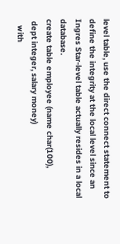level table, use the direct connect statement to define the integrity at the local level since an Ingres Star-level table actually resides in a local database.
create table employee (name char(100),
 dept integer, salary money)
   with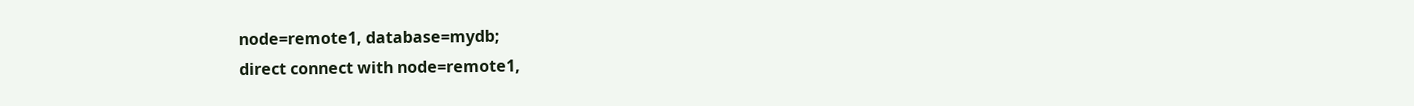node=remote1, database=mydb;
direct connect with node=remote1,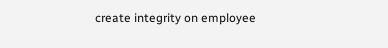create integrity on employee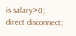is salary>0;
direct disconnect;